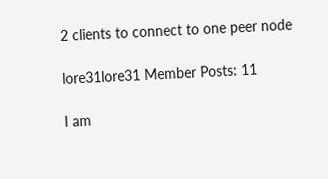2 clients to connect to one peer node

lore31lore31 Member Posts: 11

I am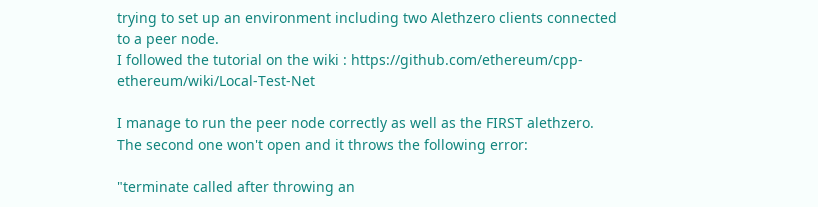trying to set up an environment including two Alethzero clients connected to a peer node.
I followed the tutorial on the wiki : https://github.com/ethereum/cpp-ethereum/wiki/Local-Test-Net

I manage to run the peer node correctly as well as the FIRST alethzero.
The second one won't open and it throws the following error:

"terminate called after throwing an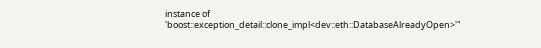instance of 'boost::exception_detail::clone_impl<dev::eth::DatabaseAlreadyOpen>'"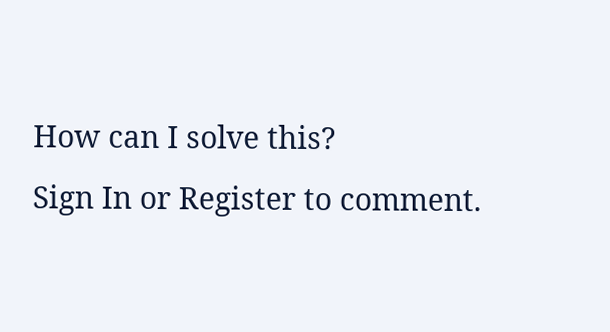How can I solve this?
Sign In or Register to comment.